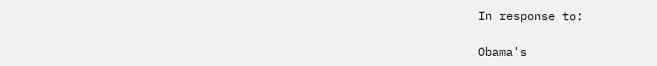In response to:

Obama's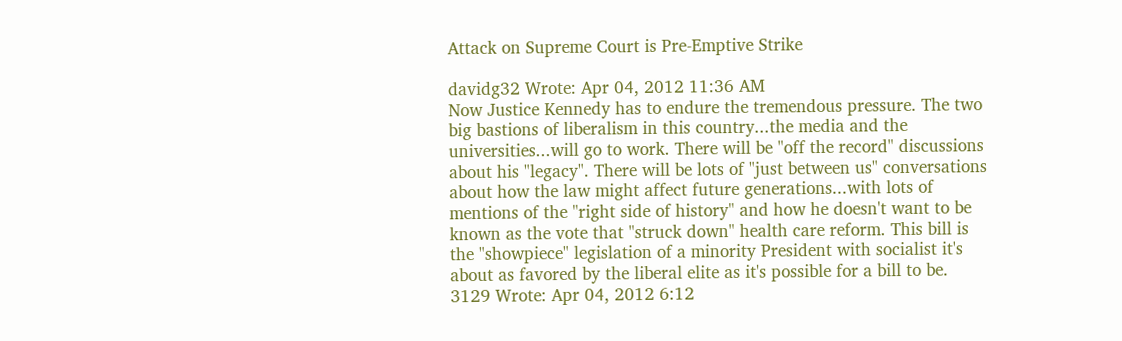Attack on Supreme Court is Pre-Emptive Strike

davidg32 Wrote: Apr 04, 2012 11:36 AM
Now Justice Kennedy has to endure the tremendous pressure. The two big bastions of liberalism in this country...the media and the universities...will go to work. There will be "off the record" discussions about his "legacy". There will be lots of "just between us" conversations about how the law might affect future generations...with lots of mentions of the "right side of history" and how he doesn't want to be known as the vote that "struck down" health care reform. This bill is the "showpiece" legislation of a minority President with socialist it's about as favored by the liberal elite as it's possible for a bill to be.
3129 Wrote: Apr 04, 2012 6:12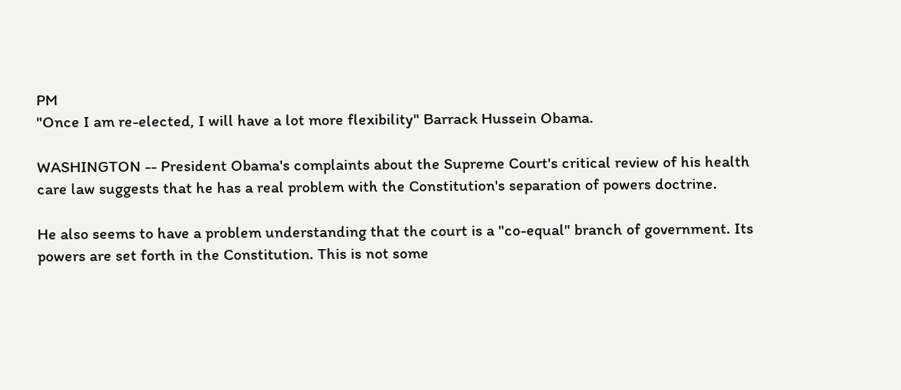PM
"Once I am re-elected, I will have a lot more flexibility" Barrack Hussein Obama.

WASHINGTON -- President Obama's complaints about the Supreme Court's critical review of his health care law suggests that he has a real problem with the Constitution's separation of powers doctrine.

He also seems to have a problem understanding that the court is a "co-equal" branch of government. Its powers are set forth in the Constitution. This is not some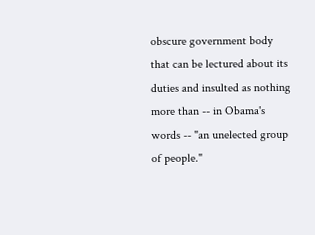obscure government body that can be lectured about its duties and insulted as nothing more than -- in Obama's words -- "an unelected group of people."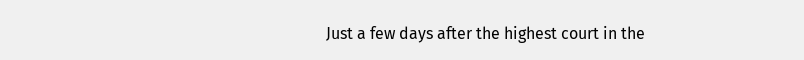Just a few days after the highest court in the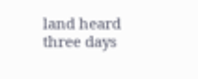land heard three days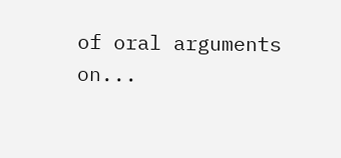of oral arguments on...